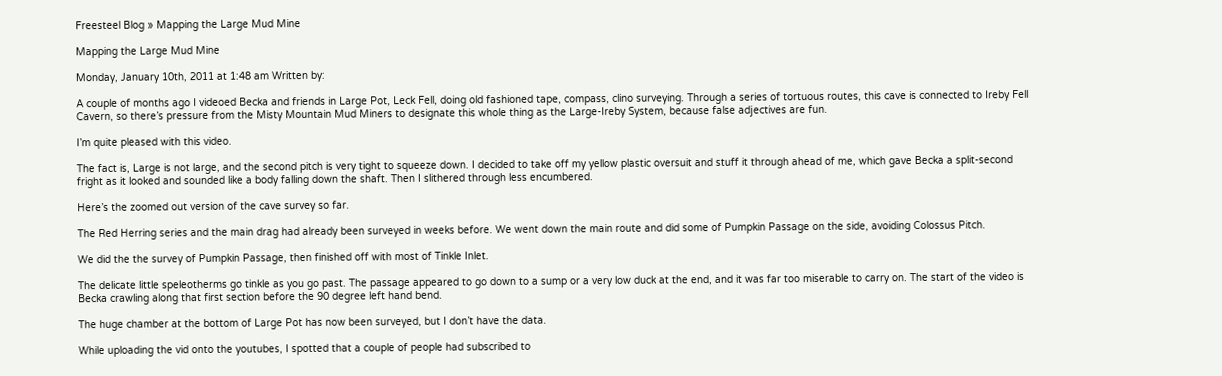Freesteel Blog » Mapping the Large Mud Mine

Mapping the Large Mud Mine

Monday, January 10th, 2011 at 1:48 am Written by:

A couple of months ago I videoed Becka and friends in Large Pot, Leck Fell, doing old fashioned tape, compass, clino surveying. Through a series of tortuous routes, this cave is connected to Ireby Fell Cavern, so there’s pressure from the Misty Mountain Mud Miners to designate this whole thing as the Large-Ireby System, because false adjectives are fun.

I’m quite pleased with this video.

The fact is, Large is not large, and the second pitch is very tight to squeeze down. I decided to take off my yellow plastic oversuit and stuff it through ahead of me, which gave Becka a split-second fright as it looked and sounded like a body falling down the shaft. Then I slithered through less encumbered.

Here’s the zoomed out version of the cave survey so far.

The Red Herring series and the main drag had already been surveyed in weeks before. We went down the main route and did some of Pumpkin Passage on the side, avoiding Colossus Pitch.

We did the the survey of Pumpkin Passage, then finished off with most of Tinkle Inlet.

The delicate little speleotherms go tinkle as you go past. The passage appeared to go down to a sump or a very low duck at the end, and it was far too miserable to carry on. The start of the video is Becka crawling along that first section before the 90 degree left hand bend.

The huge chamber at the bottom of Large Pot has now been surveyed, but I don’t have the data.

While uploading the vid onto the youtubes, I spotted that a couple of people had subscribed to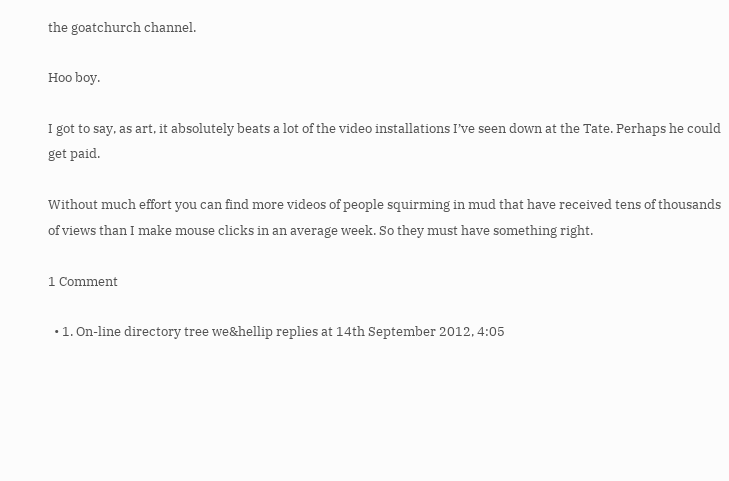the goatchurch channel.

Hoo boy.

I got to say, as art, it absolutely beats a lot of the video installations I’ve seen down at the Tate. Perhaps he could get paid.

Without much effort you can find more videos of people squirming in mud that have received tens of thousands of views than I make mouse clicks in an average week. So they must have something right.

1 Comment

  • 1. On-line directory tree we&hellip replies at 14th September 2012, 4:05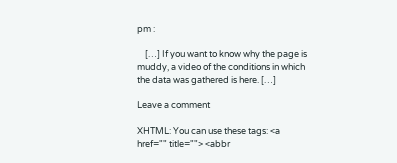pm :

    […] If you want to know why the page is muddy, a video of the conditions in which the data was gathered is here. […]

Leave a comment

XHTML: You can use these tags: <a href="" title=""> <abbr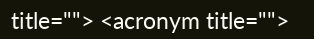title=""> <acronym title="">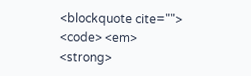<blockquote cite=""> <code> <em> <strong>